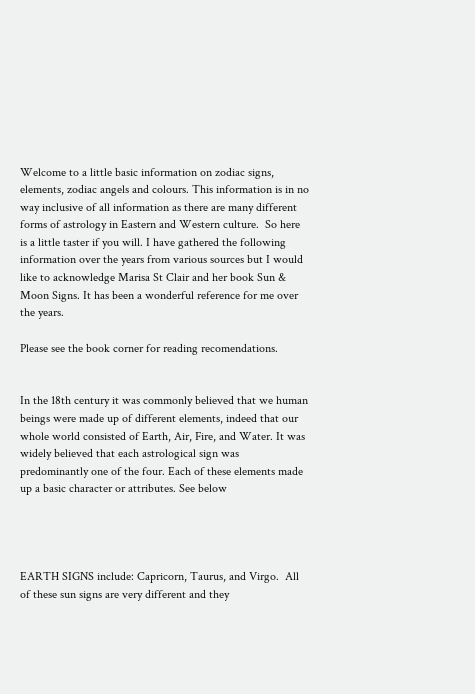Welcome to a little basic information on zodiac signs, elements, zodiac angels and colours. This information is in no way inclusive of all information as there are many different forms of astrology in Eastern and Western culture.  So here is a little taster if you will. I have gathered the following information over the years from various sources but I would like to acknowledge Marisa St Clair and her book Sun & Moon Signs. It has been a wonderful reference for me over the years.

Please see the book corner for reading recomendations.


In the 18th century it was commonly believed that we human beings were made up of different elements, indeed that our whole world consisted of Earth, Air, Fire, and Water. It was widely believed that each astrological sign was predominantly one of the four. Each of these elements made up a basic character or attributes. See below




EARTH SIGNS include: Capricorn, Taurus, and Virgo.  All of these sun signs are very different and they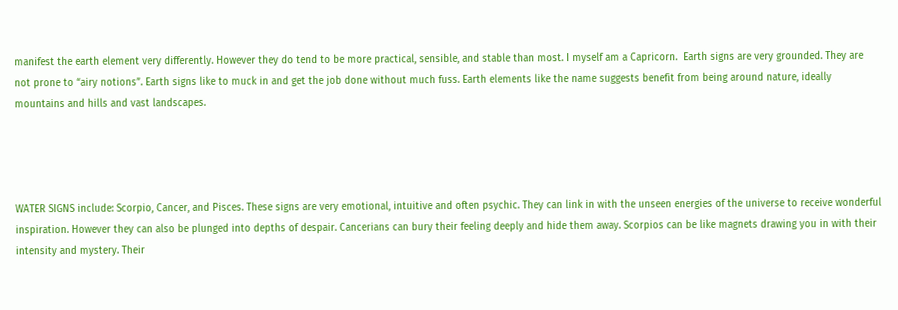manifest the earth element very differently. However they do tend to be more practical, sensible, and stable than most. I myself am a Capricorn.  Earth signs are very grounded. They are not prone to “airy notions”. Earth signs like to muck in and get the job done without much fuss. Earth elements like the name suggests benefit from being around nature, ideally mountains and hills and vast landscapes.




WATER SIGNS include: Scorpio, Cancer, and Pisces. These signs are very emotional, intuitive and often psychic. They can link in with the unseen energies of the universe to receive wonderful inspiration. However they can also be plunged into depths of despair. Cancerians can bury their feeling deeply and hide them away. Scorpios can be like magnets drawing you in with their intensity and mystery. Their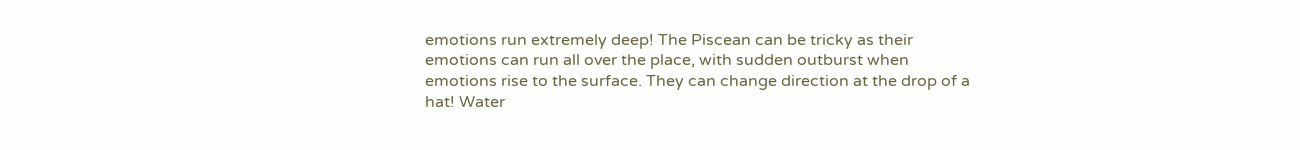emotions run extremely deep! The Piscean can be tricky as their emotions can run all over the place, with sudden outburst when emotions rise to the surface. They can change direction at the drop of a hat! Water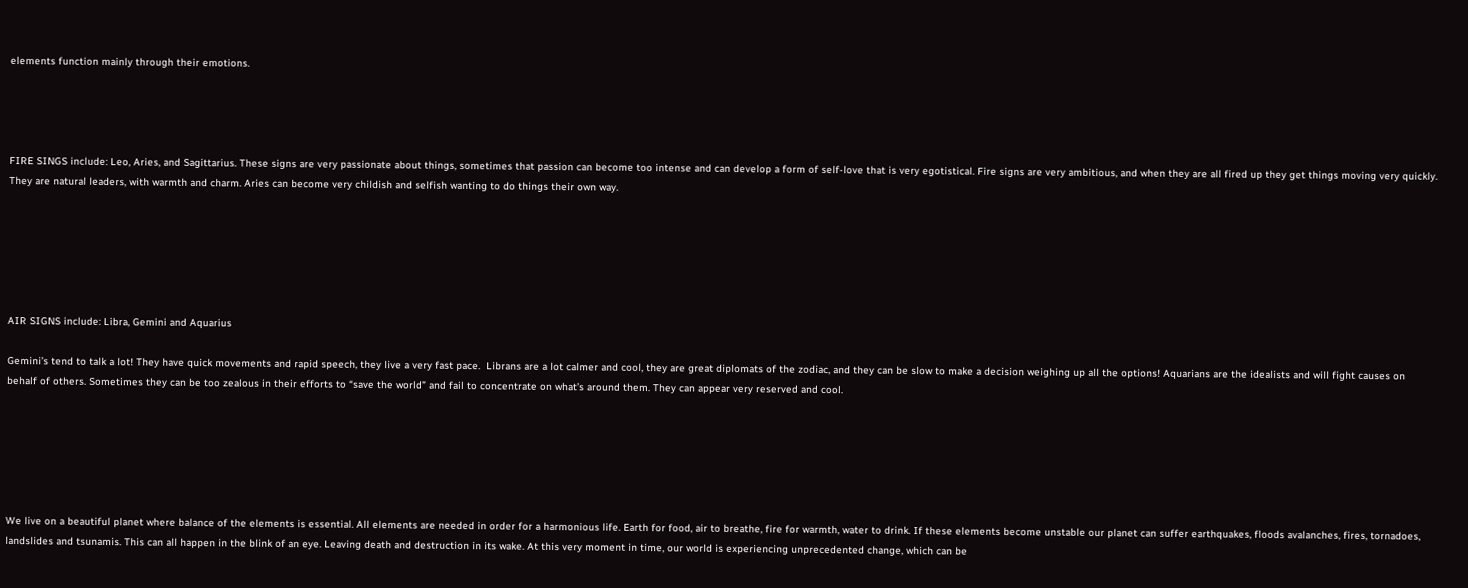elements function mainly through their emotions.




FIRE SINGS include: Leo, Aries, and Sagittarius. These signs are very passionate about things, sometimes that passion can become too intense and can develop a form of self-love that is very egotistical. Fire signs are very ambitious, and when they are all fired up they get things moving very quickly. They are natural leaders, with warmth and charm. Aries can become very childish and selfish wanting to do things their own way.






AIR SIGNS include: Libra, Gemini and Aquarius

Gemini’s tend to talk a lot! They have quick movements and rapid speech, they live a very fast pace.  Librans are a lot calmer and cool, they are great diplomats of the zodiac, and they can be slow to make a decision weighing up all the options! Aquarians are the idealists and will fight causes on behalf of others. Sometimes they can be too zealous in their efforts to “save the world” and fail to concentrate on what’s around them. They can appear very reserved and cool.






We live on a beautiful planet where balance of the elements is essential. All elements are needed in order for a harmonious life. Earth for food, air to breathe, fire for warmth, water to drink. If these elements become unstable our planet can suffer earthquakes, floods avalanches, fires, tornadoes, landslides and tsunamis. This can all happen in the blink of an eye. Leaving death and destruction in its wake. At this very moment in time, our world is experiencing unprecedented change, which can be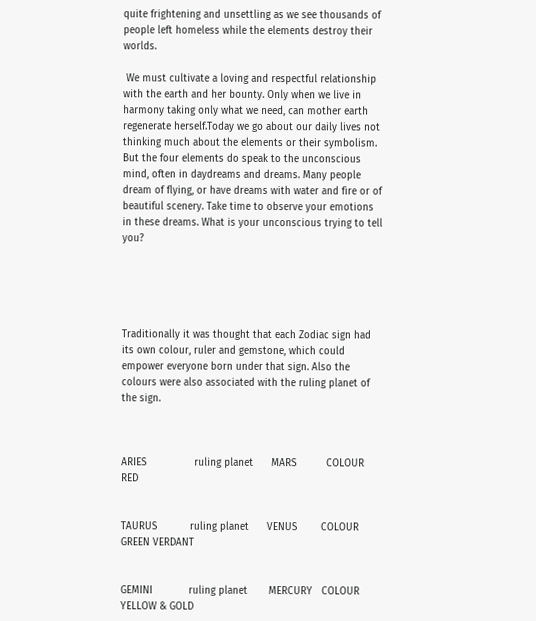quite frightening and unsettling as we see thousands of people left homeless while the elements destroy their worlds.

 We must cultivate a loving and respectful relationship with the earth and her bounty. Only when we live in harmony taking only what we need, can mother earth regenerate herself.Today we go about our daily lives not thinking much about the elements or their symbolism. But the four elements do speak to the unconscious mind, often in daydreams and dreams. Many people dream of flying, or have dreams with water and fire or of beautiful scenery. Take time to observe your emotions in these dreams. What is your unconscious trying to tell you?





Traditionally it was thought that each Zodiac sign had its own colour, ruler and gemstone, which could empower everyone born under that sign. Also the colours were also associated with the ruling planet of the sign.



ARIES                ruling planet      MARS          COLOUR       RED


TAURUS           ruling planet      VENUS        COLOUR        GREEN VERDANT


GEMINI            ruling planet       MERCURY   COLOUR       YELLOW & GOLD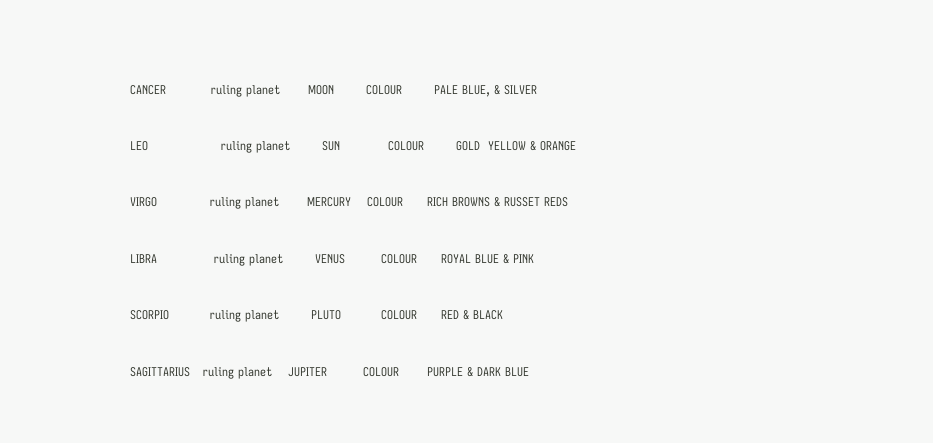CANCER           ruling planet       MOON        COLOUR        PALE BLUE, & SILVER


LEO                  ruling planet        SUN            COLOUR        GOLD  YELLOW & ORANGE


VIRGO             ruling planet       MERCURY    COLOUR      RICH BROWNS & RUSSET REDS


LIBRA              ruling planet        VENUS         COLOUR      ROYAL BLUE & PINK


SCORPIO          ruling planet        PLUTO          COLOUR      RED & BLACK


SAGITTARIUS   ruling planet    JUPITER         COLOUR       PURPLE & DARK BLUE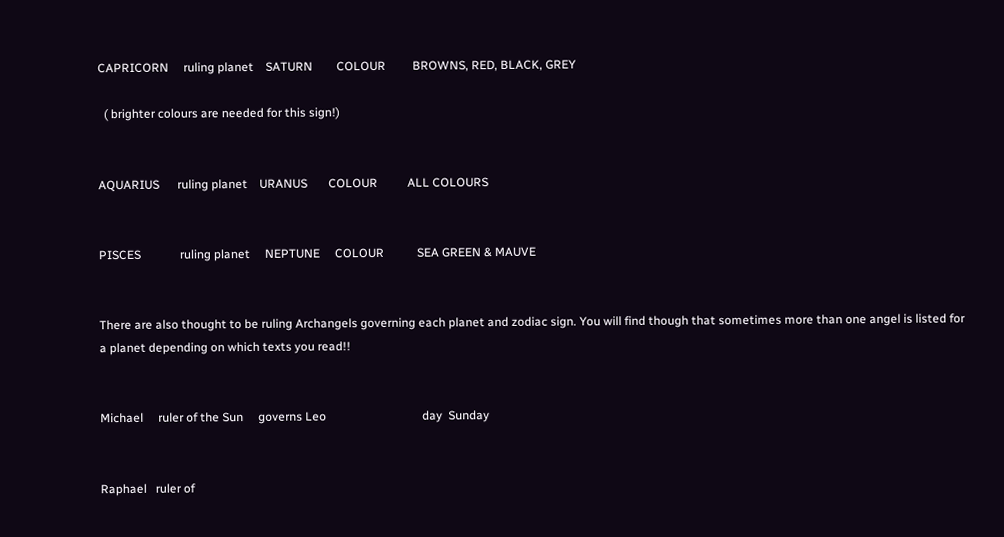CAPRICORN     ruling planet    SATURN        COLOUR         BROWNS, RED, BLACK, GREY

  ( brighter colours are needed for this sign!)


AQUARIUS      ruling planet    URANUS       COLOUR          ALL COLOURS


PISCES             ruling planet     NEPTUNE     COLOUR           SEA GREEN & MAUVE


There are also thought to be ruling Archangels governing each planet and zodiac sign. You will find though that sometimes more than one angel is listed for a planet depending on which texts you read!!


Michael     ruler of the Sun     governs Leo                                day  Sunday


Raphael   ruler of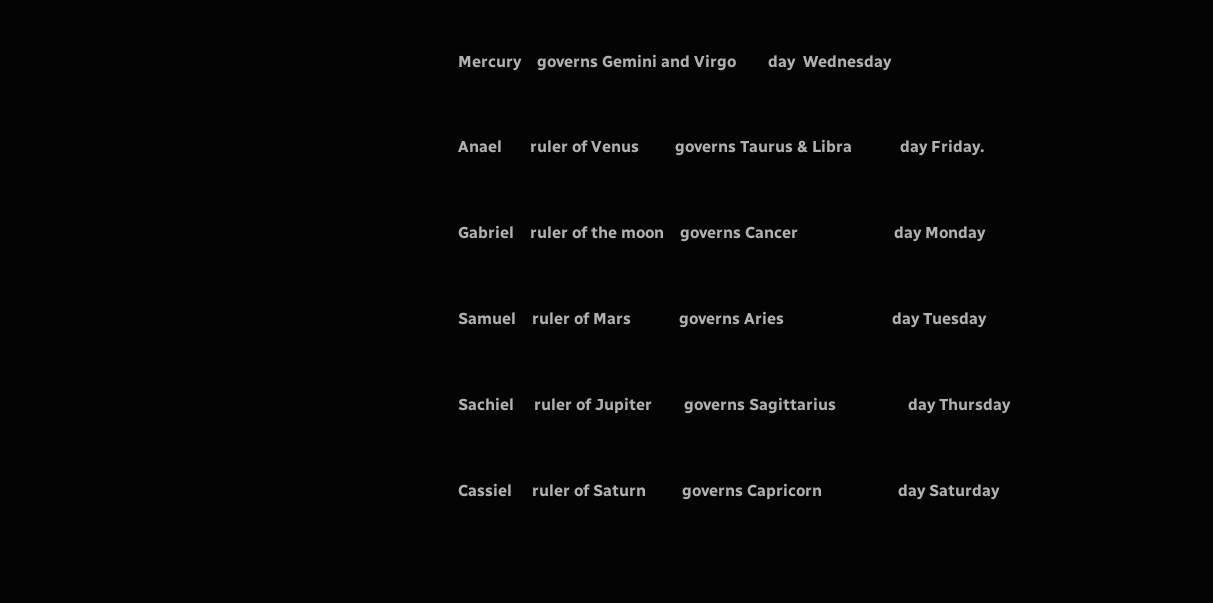Mercury    governs Gemini and Virgo        day  Wednesday


Anael       ruler of Venus         governs Taurus & Libra            day Friday.


Gabriel    ruler of the moon    governs Cancer                        day Monday


Samuel    ruler of Mars            governs Aries                           day Tuesday


Sachiel     ruler of Jupiter        governs Sagittarius                  day Thursday


Cassiel     ruler of Saturn         governs Capricorn                   day Saturday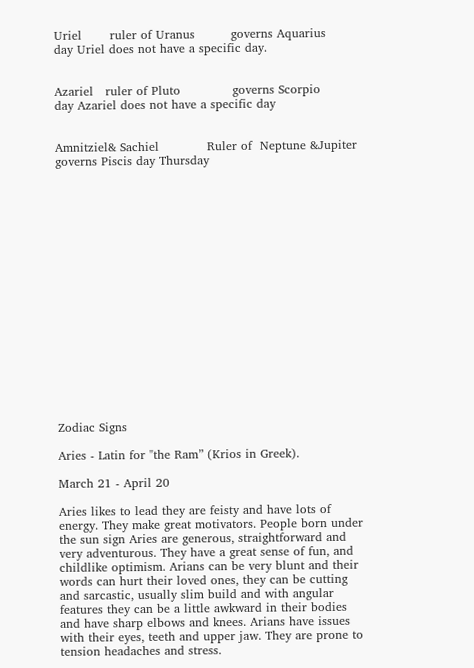Uriel       ruler of Uranus         governs Aquarius              day Uriel does not have a specific day.


Azariel   ruler of Pluto             governs Scorpio             day Azariel does not have a specific day


Amnitziel& Sachiel            Ruler of  Neptune &Jupiter       governs Piscis day Thursday


















Zodiac Signs

Aries - Latin for "the Ram” (Krios in Greek).

March 21 - April 20

Aries likes to lead they are feisty and have lots of energy. They make great motivators. People born under the sun sign Aries are generous, straightforward and very adventurous. They have a great sense of fun, and childlike optimism. Arians can be very blunt and their words can hurt their loved ones, they can be cutting and sarcastic, usually slim build and with angular features they can be a little awkward in their bodies and have sharp elbows and knees. Arians have issues with their eyes, teeth and upper jaw. They are prone to tension headaches and stress.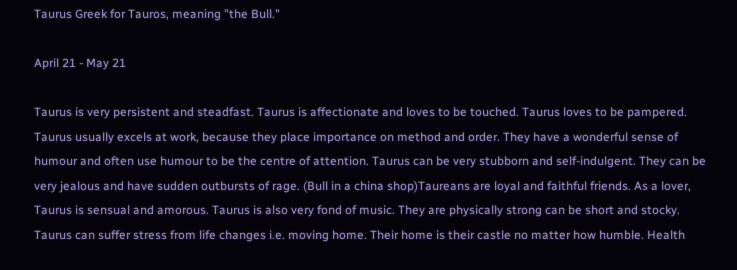Taurus Greek for Tauros, meaning "the Bull."

April 21 - May 21

Taurus is very persistent and steadfast. Taurus is affectionate and loves to be touched. Taurus loves to be pampered. Taurus usually excels at work, because they place importance on method and order. They have a wonderful sense of humour and often use humour to be the centre of attention. Taurus can be very stubborn and self-indulgent. They can be very jealous and have sudden outbursts of rage. (Bull in a china shop)Taureans are loyal and faithful friends. As a lover, Taurus is sensual and amorous. Taurus is also very fond of music. They are physically strong can be short and stocky. Taurus can suffer stress from life changes i.e. moving home. Their home is their castle no matter how humble. Health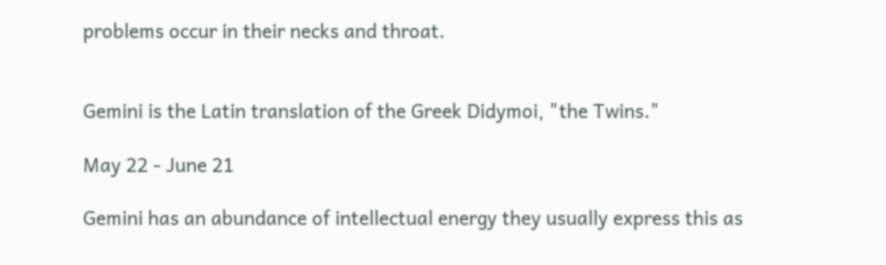problems occur in their necks and throat.


Gemini is the Latin translation of the Greek Didymoi, "the Twins."

May 22 - June 21

Gemini has an abundance of intellectual energy they usually express this as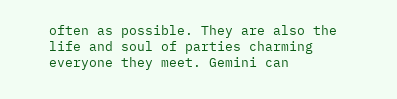often as possible. They are also the life and soul of parties charming everyone they meet. Gemini can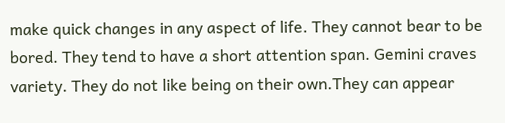make quick changes in any aspect of life. They cannot bear to be bored. They tend to have a short attention span. Gemini craves variety. They do not like being on their own.They can appear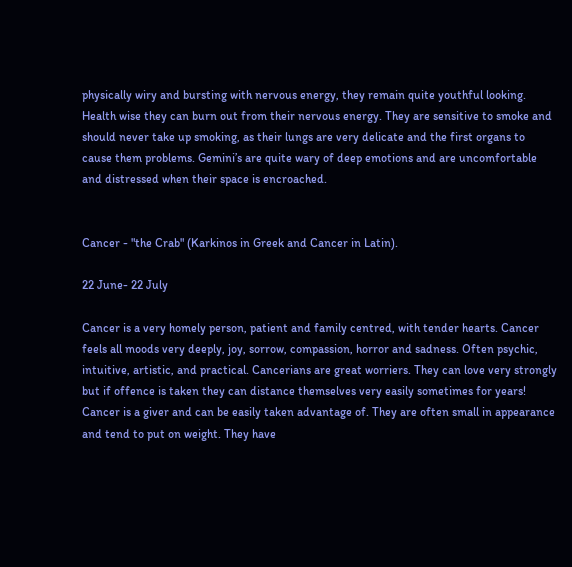physically wiry and bursting with nervous energy, they remain quite youthful looking. Health wise they can burn out from their nervous energy. They are sensitive to smoke and should never take up smoking, as their lungs are very delicate and the first organs to cause them problems. Gemini’s are quite wary of deep emotions and are uncomfortable and distressed when their space is encroached.


Cancer - "the Crab" (Karkinos in Greek and Cancer in Latin).

22 June- 22 July

Cancer is a very homely person, patient and family centred, with tender hearts. Cancer feels all moods very deeply, joy, sorrow, compassion, horror and sadness. Often psychic, intuitive, artistic, and practical. Cancerians are great worriers. They can love very strongly but if offence is taken they can distance themselves very easily sometimes for years! Cancer is a giver and can be easily taken advantage of. They are often small in appearance and tend to put on weight. They have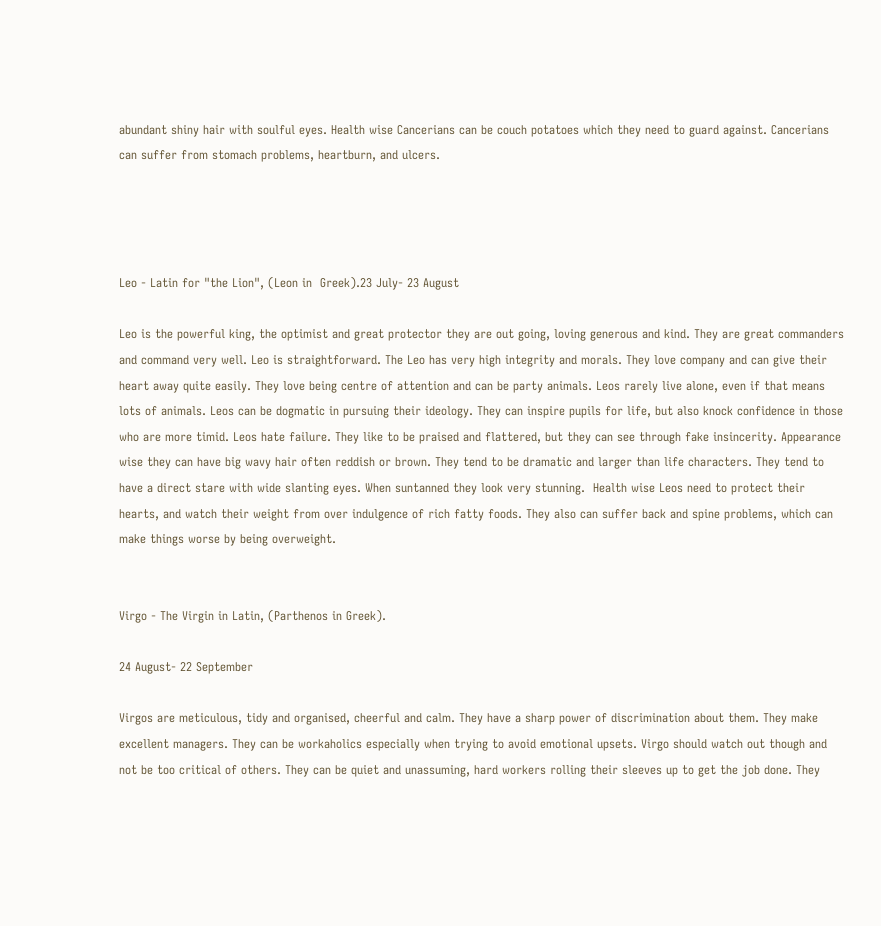abundant shiny hair with soulful eyes. Health wise Cancerians can be couch potatoes which they need to guard against. Cancerians can suffer from stomach problems, heartburn, and ulcers.




Leo - Latin for "the Lion", (Leon in  Greek).23 July- 23 August

Leo is the powerful king, the optimist and great protector they are out going, loving generous and kind. They are great commanders and command very well. Leo is straightforward. The Leo has very high integrity and morals. They love company and can give their heart away quite easily. They love being centre of attention and can be party animals. Leos rarely live alone, even if that means lots of animals. Leos can be dogmatic in pursuing their ideology. They can inspire pupils for life, but also knock confidence in those who are more timid. Leos hate failure. They like to be praised and flattered, but they can see through fake insincerity. Appearance wise they can have big wavy hair often reddish or brown. They tend to be dramatic and larger than life characters. They tend to have a direct stare with wide slanting eyes. When suntanned they look very stunning.  Health wise Leos need to protect their hearts, and watch their weight from over indulgence of rich fatty foods. They also can suffer back and spine problems, which can make things worse by being overweight.


Virgo - The Virgin in Latin, (Parthenos in Greek).

24 August- 22 September

Virgos are meticulous, tidy and organised, cheerful and calm. They have a sharp power of discrimination about them. They make excellent managers. They can be workaholics especially when trying to avoid emotional upsets. Virgo should watch out though and not be too critical of others. They can be quiet and unassuming, hard workers rolling their sleeves up to get the job done. They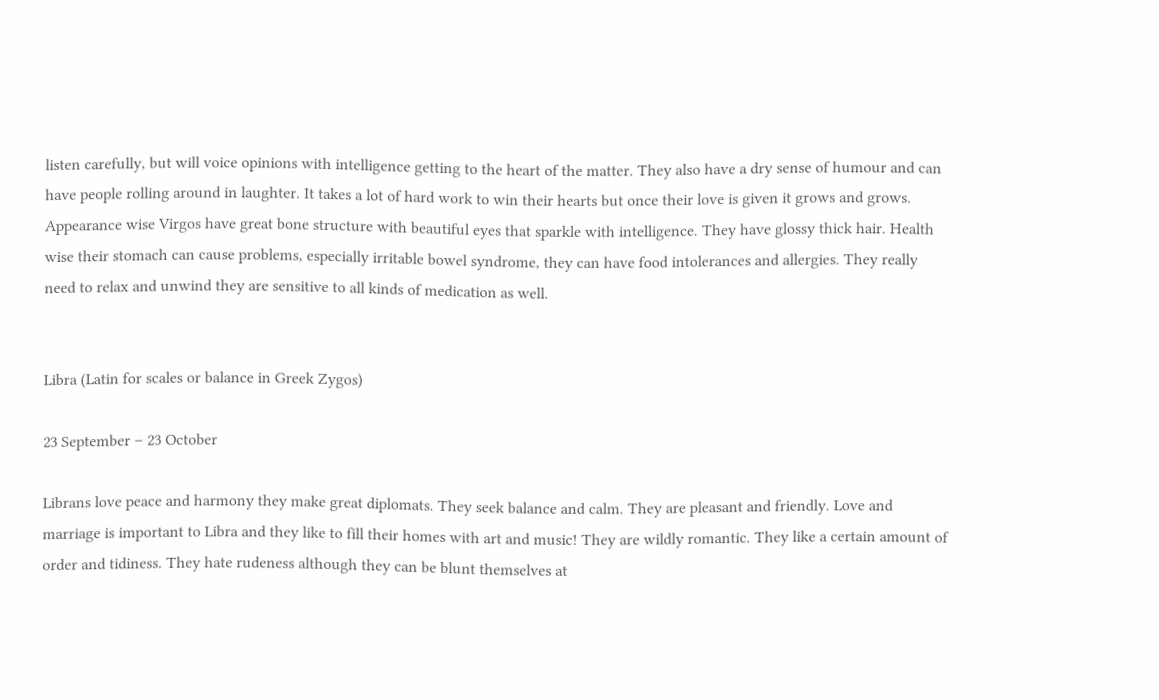listen carefully, but will voice opinions with intelligence getting to the heart of the matter. They also have a dry sense of humour and can have people rolling around in laughter. It takes a lot of hard work to win their hearts but once their love is given it grows and grows. Appearance wise Virgos have great bone structure with beautiful eyes that sparkle with intelligence. They have glossy thick hair. Health wise their stomach can cause problems, especially irritable bowel syndrome, they can have food intolerances and allergies. They really need to relax and unwind they are sensitive to all kinds of medication as well.


Libra (Latin for scales or balance in Greek Zygos)

23 September – 23 October

Librans love peace and harmony they make great diplomats. They seek balance and calm. They are pleasant and friendly. Love and marriage is important to Libra and they like to fill their homes with art and music! They are wildly romantic. They like a certain amount of order and tidiness. They hate rudeness although they can be blunt themselves at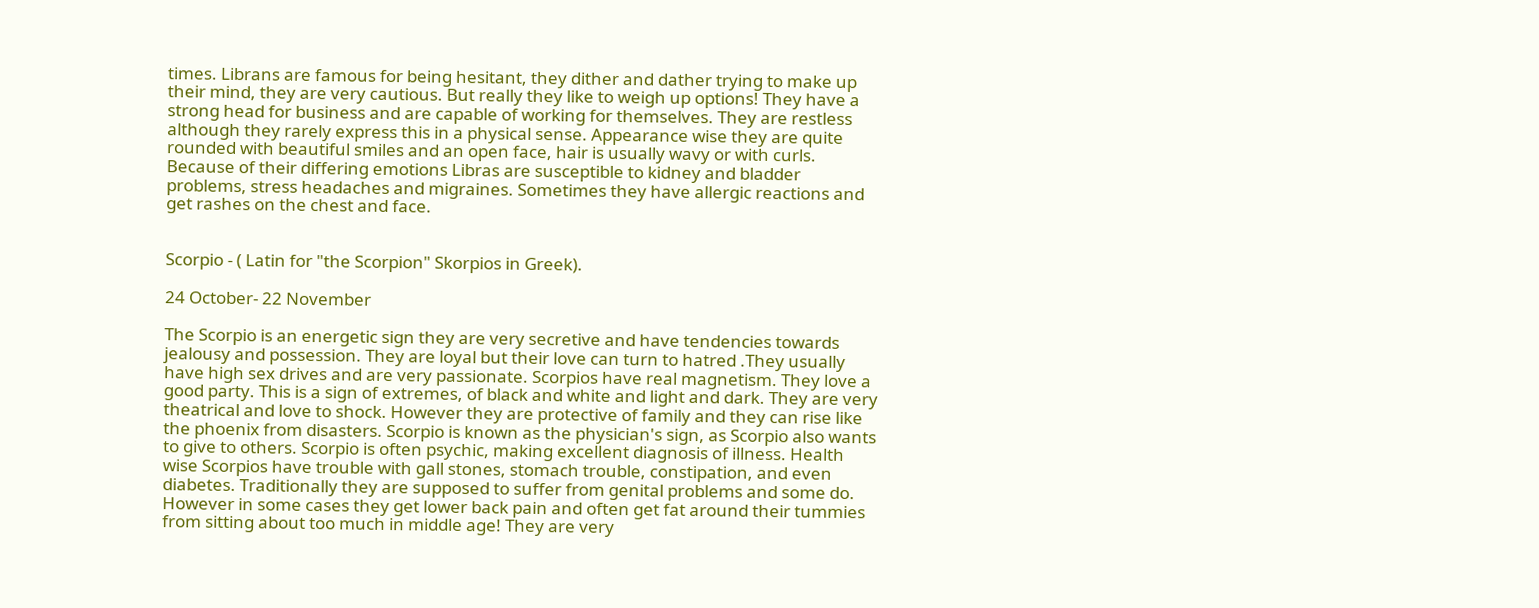times. Librans are famous for being hesitant, they dither and dather trying to make up their mind, they are very cautious. But really they like to weigh up options! They have a strong head for business and are capable of working for themselves. They are restless although they rarely express this in a physical sense. Appearance wise they are quite rounded with beautiful smiles and an open face, hair is usually wavy or with curls. Because of their differing emotions Libras are susceptible to kidney and bladder problems, stress headaches and migraines. Sometimes they have allergic reactions and get rashes on the chest and face.


Scorpio - ( Latin for "the Scorpion" Skorpios in Greek).

24 October- 22 November

The Scorpio is an energetic sign they are very secretive and have tendencies towards jealousy and possession. They are loyal but their love can turn to hatred .They usually have high sex drives and are very passionate. Scorpios have real magnetism. They love a good party. This is a sign of extremes, of black and white and light and dark. They are very theatrical and love to shock. However they are protective of family and they can rise like the phoenix from disasters. Scorpio is known as the physician's sign, as Scorpio also wants to give to others. Scorpio is often psychic, making excellent diagnosis of illness. Health wise Scorpios have trouble with gall stones, stomach trouble, constipation, and even diabetes. Traditionally they are supposed to suffer from genital problems and some do. However in some cases they get lower back pain and often get fat around their tummies from sitting about too much in middle age! They are very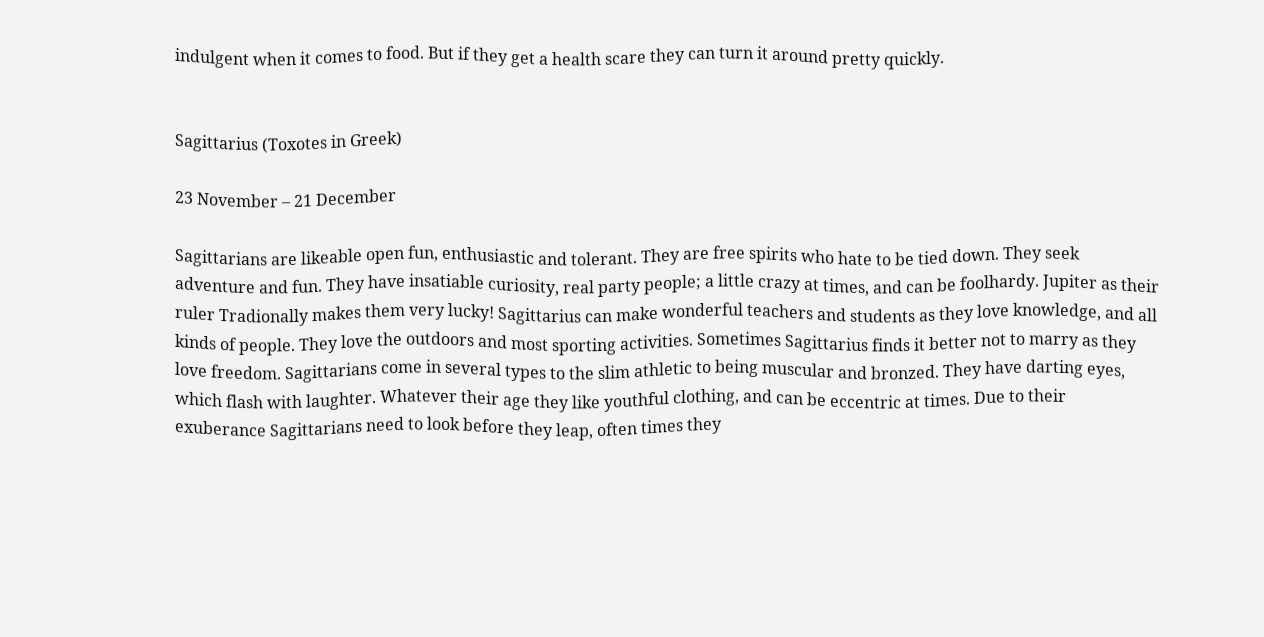indulgent when it comes to food. But if they get a health scare they can turn it around pretty quickly.


Sagittarius (Toxotes in Greek)

23 November – 21 December

Sagittarians are likeable open fun, enthusiastic and tolerant. They are free spirits who hate to be tied down. They seek adventure and fun. They have insatiable curiosity, real party people; a little crazy at times, and can be foolhardy. Jupiter as their ruler Tradionally makes them very lucky! Sagittarius can make wonderful teachers and students as they love knowledge, and all kinds of people. They love the outdoors and most sporting activities. Sometimes Sagittarius finds it better not to marry as they love freedom. Sagittarians come in several types to the slim athletic to being muscular and bronzed. They have darting eyes, which flash with laughter. Whatever their age they like youthful clothing, and can be eccentric at times. Due to their exuberance Sagittarians need to look before they leap, often times they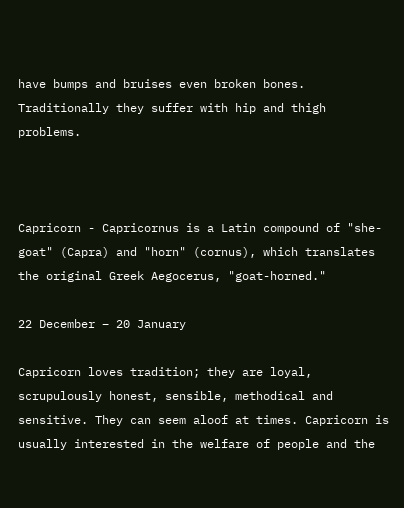have bumps and bruises even broken bones. Traditionally they suffer with hip and thigh problems.



Capricorn - Capricornus is a Latin compound of "she-goat" (Capra) and "horn" (cornus), which translates the original Greek Aegocerus, "goat-horned."

22 December – 20 January

Capricorn loves tradition; they are loyal, scrupulously honest, sensible, methodical and sensitive. They can seem aloof at times. Capricorn is usually interested in the welfare of people and the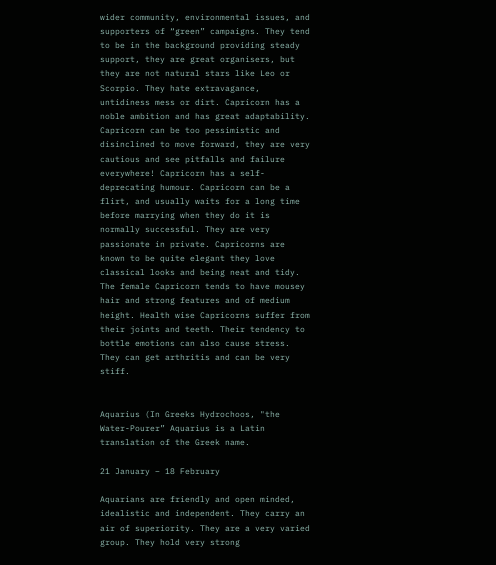wider community, environmental issues, and supporters of “green” campaigns. They tend to be in the background providing steady support, they are great organisers, but they are not natural stars like Leo or Scorpio. They hate extravagance, untidiness mess or dirt. Capricorn has a noble ambition and has great adaptability. Capricorn can be too pessimistic and disinclined to move forward, they are very cautious and see pitfalls and failure everywhere! Capricorn has a self-deprecating humour. Capricorn can be a flirt, and usually waits for a long time before marrying when they do it is normally successful. They are very passionate in private. Capricorns are known to be quite elegant they love classical looks and being neat and tidy. The female Capricorn tends to have mousey hair and strong features and of medium height. Health wise Capricorns suffer from their joints and teeth. Their tendency to bottle emotions can also cause stress. They can get arthritis and can be very stiff.


Aquarius (In Greeks Hydrochoos, "the Water-Pourer” Aquarius is a Latin translation of the Greek name.

21 January – 18 February

Aquarians are friendly and open minded, idealistic and independent. They carry an air of superiority. They are a very varied group. They hold very strong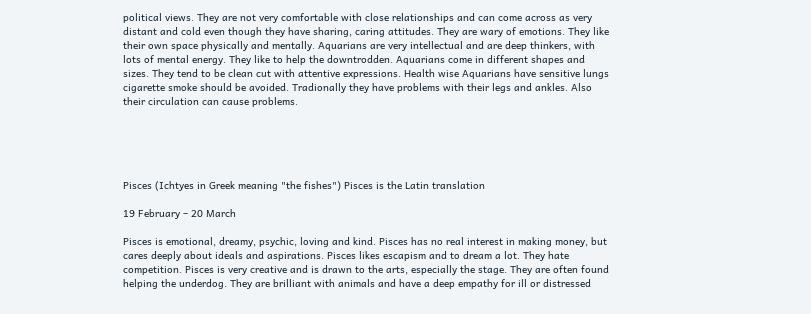political views. They are not very comfortable with close relationships and can come across as very distant and cold even though they have sharing, caring attitudes. They are wary of emotions. They like their own space physically and mentally. Aquarians are very intellectual and are deep thinkers, with lots of mental energy. They like to help the downtrodden. Aquarians come in different shapes and sizes. They tend to be clean cut with attentive expressions. Health wise Aquarians have sensitive lungs cigarette smoke should be avoided. Tradionally they have problems with their legs and ankles. Also their circulation can cause problems.





Pisces (Ichtyes in Greek meaning "the fishes") Pisces is the Latin translation

19 February – 20 March

Pisces is emotional, dreamy, psychic, loving and kind. Pisces has no real interest in making money, but cares deeply about ideals and aspirations. Pisces likes escapism and to dream a lot. They hate competition. Pisces is very creative and is drawn to the arts, especially the stage. They are often found helping the underdog. They are brilliant with animals and have a deep empathy for ill or distressed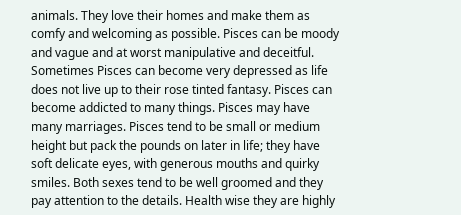animals. They love their homes and make them as comfy and welcoming as possible. Pisces can be moody and vague and at worst manipulative and deceitful. Sometimes Pisces can become very depressed as life does not live up to their rose tinted fantasy. Pisces can become addicted to many things. Pisces may have many marriages. Pisces tend to be small or medium height but pack the pounds on later in life; they have soft delicate eyes, with generous mouths and quirky smiles. Both sexes tend to be well groomed and they pay attention to the details. Health wise they are highly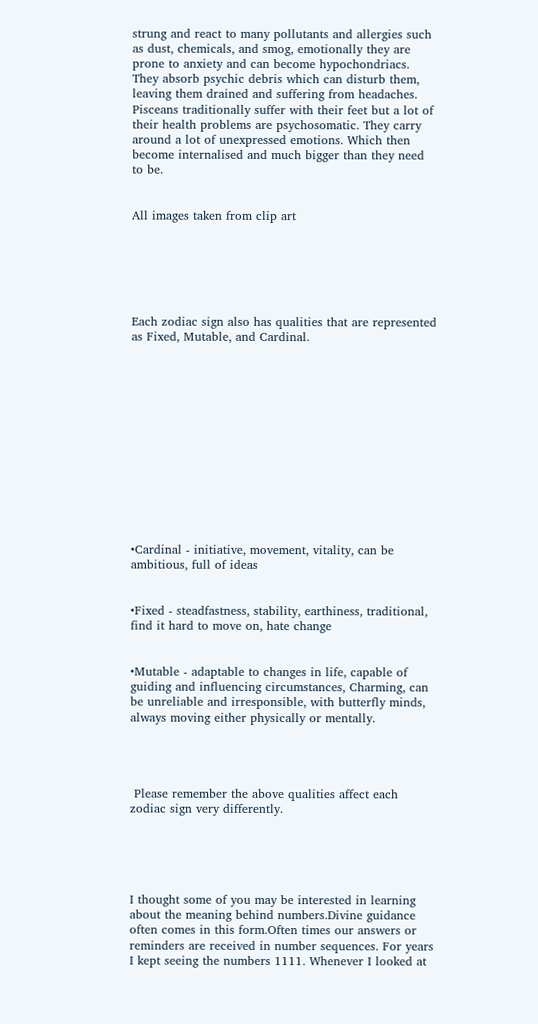strung and react to many pollutants and allergies such as dust, chemicals, and smog, emotionally they are prone to anxiety and can become hypochondriacs. They absorb psychic debris which can disturb them, leaving them drained and suffering from headaches. Pisceans traditionally suffer with their feet but a lot of their health problems are psychosomatic. They carry around a lot of unexpressed emotions. Which then become internalised and much bigger than they need to be.


All images taken from clip art






Each zodiac sign also has qualities that are represented as Fixed, Mutable, and Cardinal.













•Cardinal - initiative, movement, vitality, can be ambitious, full of ideas


•Fixed - steadfastness, stability, earthiness, traditional, find it hard to move on, hate change


•Mutable - adaptable to changes in life, capable of guiding and influencing circumstances, Charming, can be unreliable and irresponsible, with butterfly minds, always moving either physically or mentally.




 Please remember the above qualities affect each zodiac sign very differently.





I thought some of you may be interested in learning about the meaning behind numbers.Divine guidance often comes in this form.Often times our answers or reminders are received in number sequences. For years I kept seeing the numbers 1111. Whenever I looked at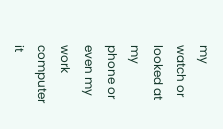my watch or looked at my phone or even my work computer it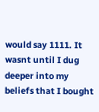would say 1111. It wasnt until I dug deeper into my beliefs that I bought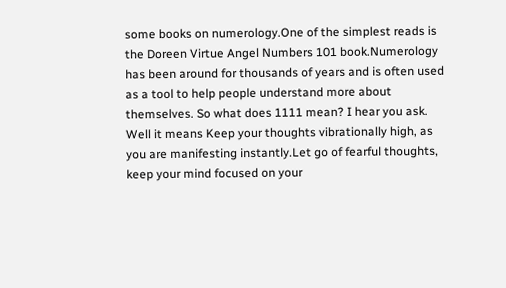some books on numerology.One of the simplest reads is the Doreen Virtue Angel Numbers 101 book.Numerology has been around for thousands of years and is often used as a tool to help people understand more about themselves. So what does 1111 mean? I hear you ask. Well it means Keep your thoughts vibrationally high, as you are manifesting instantly.Let go of fearful thoughts, keep your mind focused on your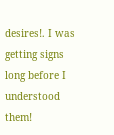desires!. I was getting signs long before I understood them!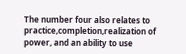The number four also relates to practice,completion,realization of power, and an ability to use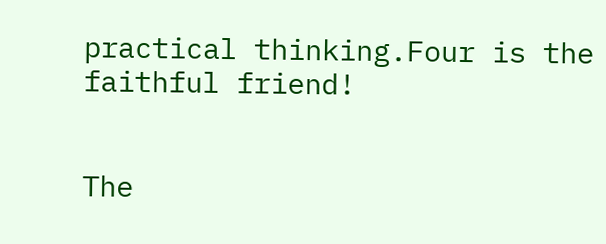practical thinking.Four is the faithful friend!


The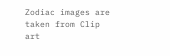Zodiac images are taken from Clip art